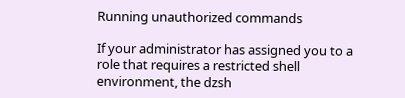Running unauthorized commands

If your administrator has assigned you to a role that requires a restricted shell environment, the dzsh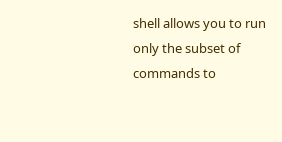shell allows you to run only the subset of commands to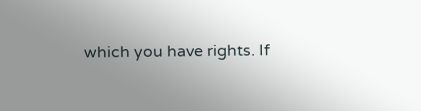which you have rights. If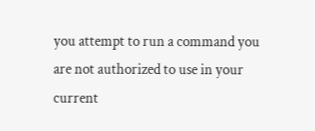you attempt to run a command you are not authorized to use in your current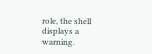role, the shell displays a warning.